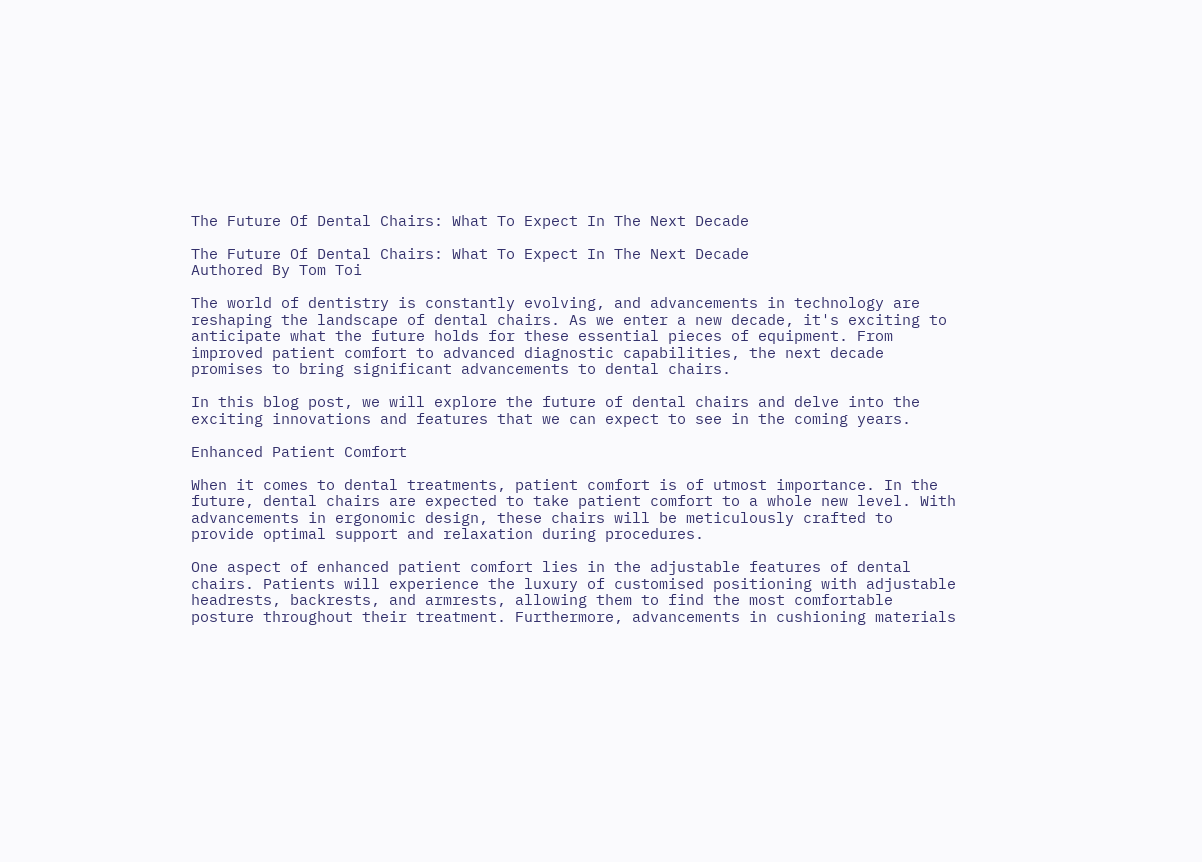The Future Of Dental Chairs: What To Expect In The Next Decade

The Future Of Dental Chairs: What To Expect In The Next Decade
Authored By Tom Toi

The world of dentistry is constantly evolving, and advancements in technology are reshaping the landscape of dental chairs. As we enter a new decade, it's exciting to anticipate what the future holds for these essential pieces of equipment. From improved patient comfort to advanced diagnostic capabilities, the next decade promises to bring significant advancements to dental chairs.

In this blog post, we will explore the future of dental chairs and delve into the exciting innovations and features that we can expect to see in the coming years.

Enhanced Patient Comfort

When it comes to dental treatments, patient comfort is of utmost importance. In the future, dental chairs are expected to take patient comfort to a whole new level. With advancements in ergonomic design, these chairs will be meticulously crafted to provide optimal support and relaxation during procedures.

One aspect of enhanced patient comfort lies in the adjustable features of dental chairs. Patients will experience the luxury of customised positioning with adjustable headrests, backrests, and armrests, allowing them to find the most comfortable posture throughout their treatment. Furthermore, advancements in cushioning materials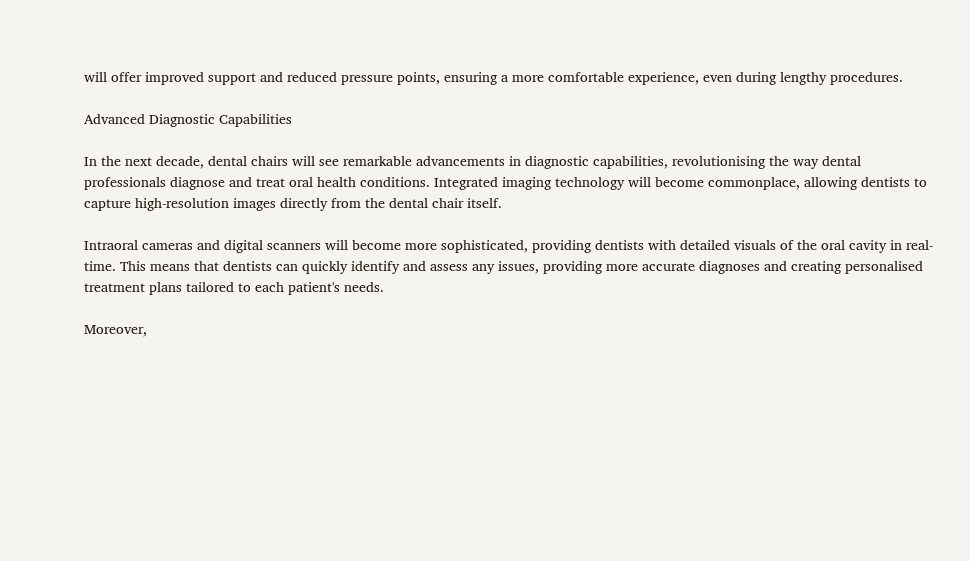will offer improved support and reduced pressure points, ensuring a more comfortable experience, even during lengthy procedures.

Advanced Diagnostic Capabilities

In the next decade, dental chairs will see remarkable advancements in diagnostic capabilities, revolutionising the way dental professionals diagnose and treat oral health conditions. Integrated imaging technology will become commonplace, allowing dentists to capture high-resolution images directly from the dental chair itself.

Intraoral cameras and digital scanners will become more sophisticated, providing dentists with detailed visuals of the oral cavity in real-time. This means that dentists can quickly identify and assess any issues, providing more accurate diagnoses and creating personalised treatment plans tailored to each patient's needs.

Moreover,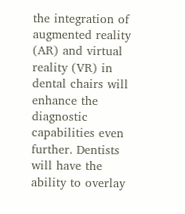the integration of augmented reality (AR) and virtual reality (VR) in dental chairs will enhance the diagnostic capabilities even further. Dentists will have the ability to overlay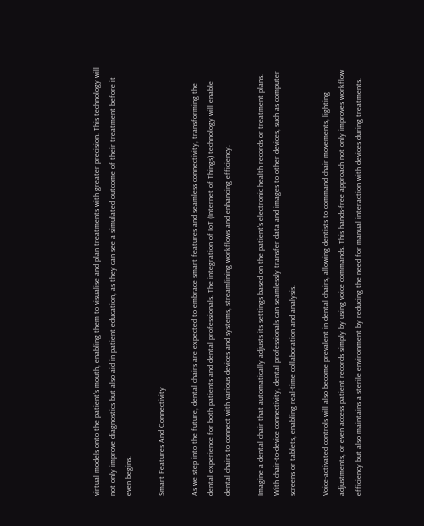virtual models onto the patient's mouth, enabling them to visualise and plan treatments with greater precision. This technology will not only improve diagnostics but also aid in patient education, as they can see a simulated outcome of their treatment before it even begins.

Smart Features And Connectivity

As we step into the future, dental chairs are expected to embrace smart features and seamless connectivity, transforming the dental experience for both patients and dental professionals. The integration of IoT (Internet of Things) technology will enable dental chairs to connect with various devices and systems, streamlining workflows and enhancing efficiency.

Imagine a dental chair that automatically adjusts its settings based on the patient's electronic health records or treatment plans. With chair-to-device connectivity, dental professionals can seamlessly transfer data and images to other devices, such as computer screens or tablets, enabling real-time collaboration and analysis.

Voice-activated controls will also become prevalent in dental chairs, allowing dentists to command chair movements, lighting adjustments, or even access patient records simply by using voice commands. This hands-free approach not only improves workflow efficiency but also maintains a sterile environment by reducing the need for manual interaction with devices during treatments.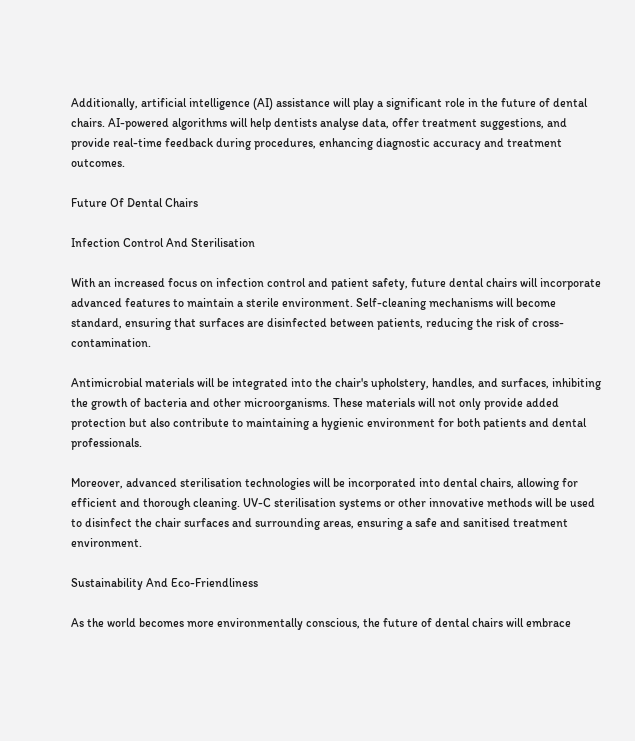Additionally, artificial intelligence (AI) assistance will play a significant role in the future of dental chairs. AI-powered algorithms will help dentists analyse data, offer treatment suggestions, and provide real-time feedback during procedures, enhancing diagnostic accuracy and treatment outcomes.

Future Of Dental Chairs

Infection Control And Sterilisation

With an increased focus on infection control and patient safety, future dental chairs will incorporate advanced features to maintain a sterile environment. Self-cleaning mechanisms will become standard, ensuring that surfaces are disinfected between patients, reducing the risk of cross-contamination.

Antimicrobial materials will be integrated into the chair's upholstery, handles, and surfaces, inhibiting the growth of bacteria and other microorganisms. These materials will not only provide added protection but also contribute to maintaining a hygienic environment for both patients and dental professionals.

Moreover, advanced sterilisation technologies will be incorporated into dental chairs, allowing for efficient and thorough cleaning. UV-C sterilisation systems or other innovative methods will be used to disinfect the chair surfaces and surrounding areas, ensuring a safe and sanitised treatment environment.

Sustainability And Eco-Friendliness

As the world becomes more environmentally conscious, the future of dental chairs will embrace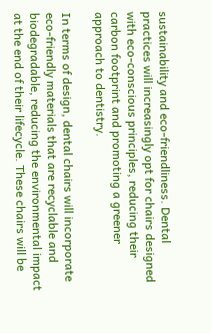sustainability and eco-friendliness. Dental practices will increasingly opt for chairs designed with eco-conscious principles, reducing their carbon footprint and promoting a greener approach to dentistry.

In terms of design, dental chairs will incorporate eco-friendly materials that are recyclable and biodegradable, reducing the environmental impact at the end of their lifecycle. These chairs will be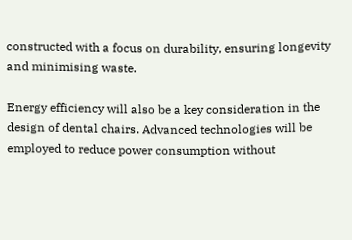constructed with a focus on durability, ensuring longevity and minimising waste.

Energy efficiency will also be a key consideration in the design of dental chairs. Advanced technologies will be employed to reduce power consumption without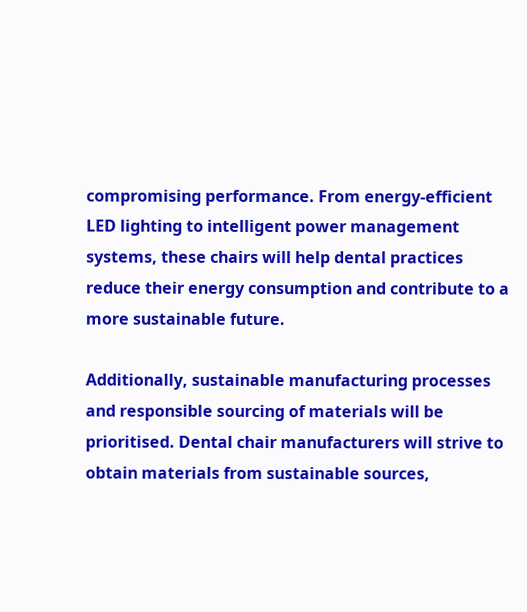compromising performance. From energy-efficient LED lighting to intelligent power management systems, these chairs will help dental practices reduce their energy consumption and contribute to a more sustainable future.

Additionally, sustainable manufacturing processes and responsible sourcing of materials will be prioritised. Dental chair manufacturers will strive to obtain materials from sustainable sources,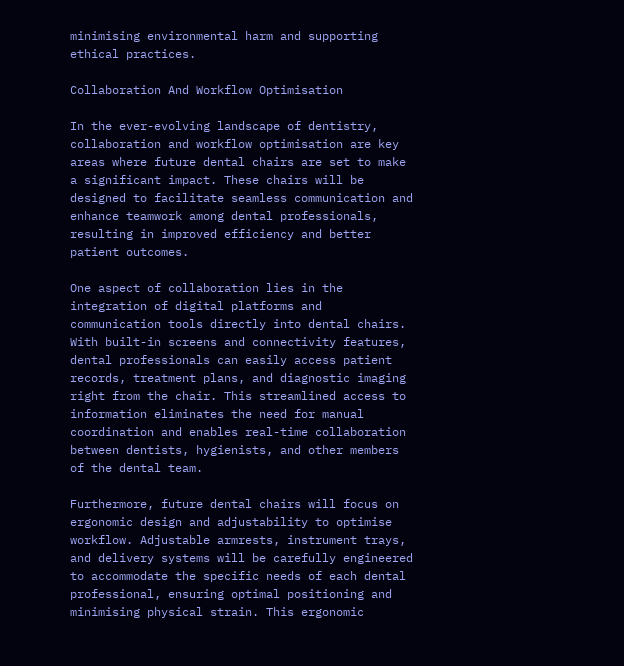minimising environmental harm and supporting ethical practices.

Collaboration And Workflow Optimisation

In the ever-evolving landscape of dentistry, collaboration and workflow optimisation are key areas where future dental chairs are set to make a significant impact. These chairs will be designed to facilitate seamless communication and enhance teamwork among dental professionals, resulting in improved efficiency and better patient outcomes.

One aspect of collaboration lies in the integration of digital platforms and communication tools directly into dental chairs. With built-in screens and connectivity features, dental professionals can easily access patient records, treatment plans, and diagnostic imaging right from the chair. This streamlined access to information eliminates the need for manual coordination and enables real-time collaboration between dentists, hygienists, and other members of the dental team.

Furthermore, future dental chairs will focus on ergonomic design and adjustability to optimise workflow. Adjustable armrests, instrument trays, and delivery systems will be carefully engineered to accommodate the specific needs of each dental professional, ensuring optimal positioning and minimising physical strain. This ergonomic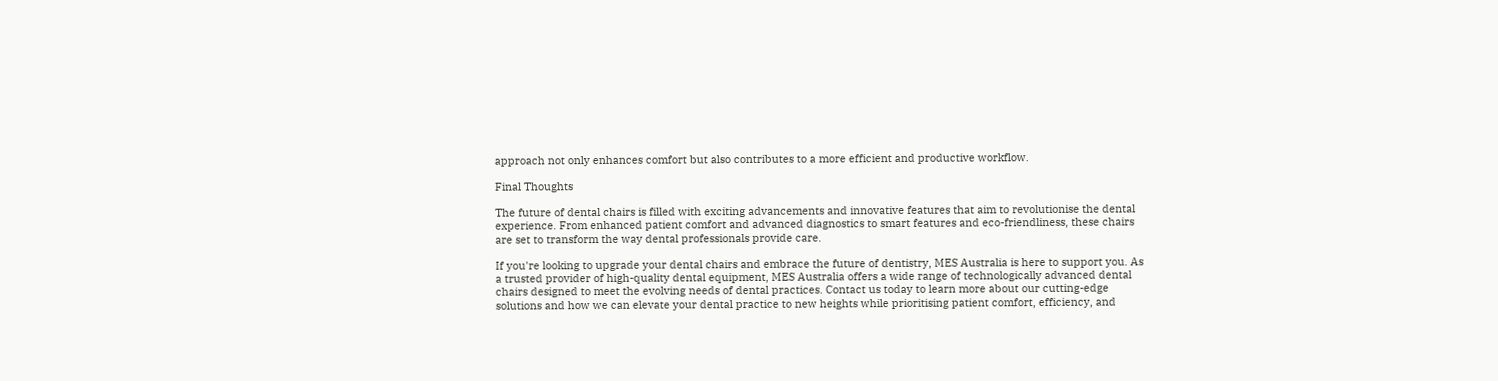approach not only enhances comfort but also contributes to a more efficient and productive workflow.

Final Thoughts

The future of dental chairs is filled with exciting advancements and innovative features that aim to revolutionise the dental experience. From enhanced patient comfort and advanced diagnostics to smart features and eco-friendliness, these chairs are set to transform the way dental professionals provide care.

If you're looking to upgrade your dental chairs and embrace the future of dentistry, MES Australia is here to support you. As a trusted provider of high-quality dental equipment, MES Australia offers a wide range of technologically advanced dental chairs designed to meet the evolving needs of dental practices. Contact us today to learn more about our cutting-edge solutions and how we can elevate your dental practice to new heights while prioritising patient comfort, efficiency, and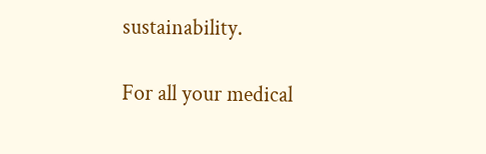sustainability.

For all your medical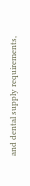and dental supply requirements,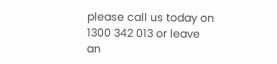please call us today on 1300 342 013 or leave an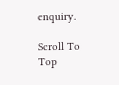enquiry.

Scroll To Top